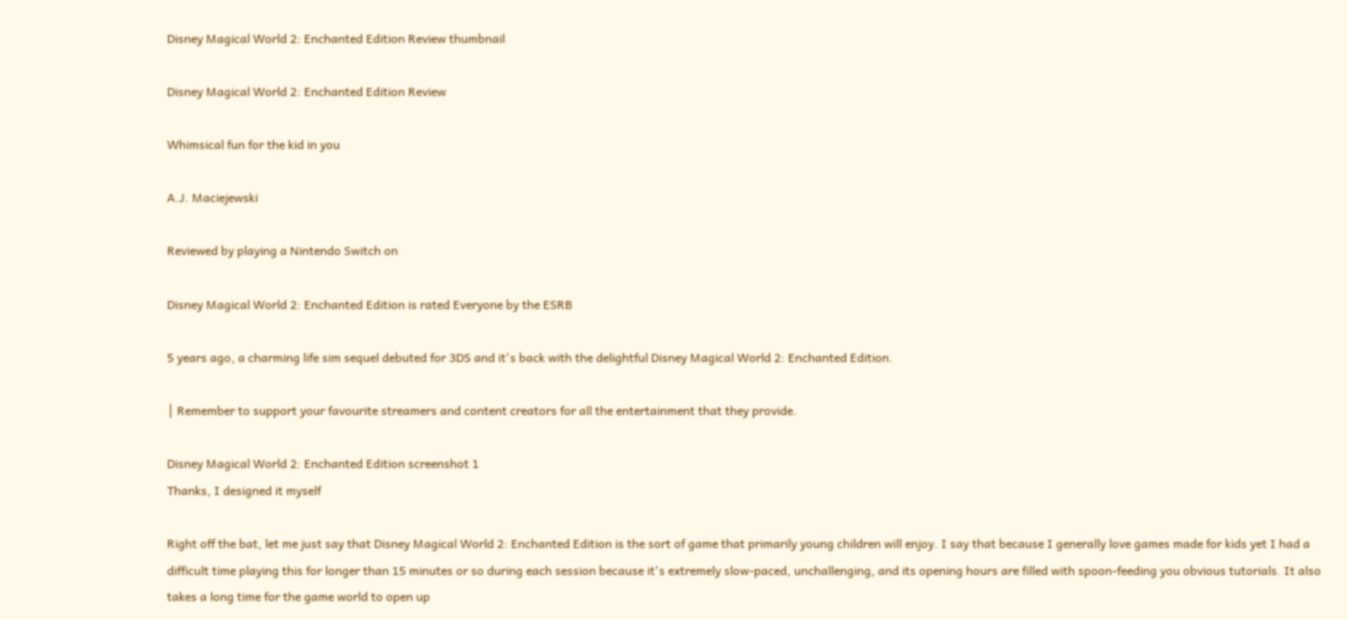Disney Magical World 2: Enchanted Edition Review thumbnail

Disney Magical World 2: Enchanted Edition Review

Whimsical fun for the kid in you

A.J. Maciejewski

Reviewed by playing a Nintendo Switch on

Disney Magical World 2: Enchanted Edition is rated Everyone by the ESRB

5 years ago, a charming life sim sequel debuted for 3DS and it's back with the delightful Disney Magical World 2: Enchanted Edition.

│ Remember to support your favourite streamers and content creators for all the entertainment that they provide.

Disney Magical World 2: Enchanted Edition screenshot 1
Thanks, I designed it myself

Right off the bat, let me just say that Disney Magical World 2: Enchanted Edition is the sort of game that primarily young children will enjoy. I say that because I generally love games made for kids yet I had a difficult time playing this for longer than 15 minutes or so during each session because it's extremely slow-paced, unchallenging, and its opening hours are filled with spoon-feeding you obvious tutorials. It also takes a long time for the game world to open up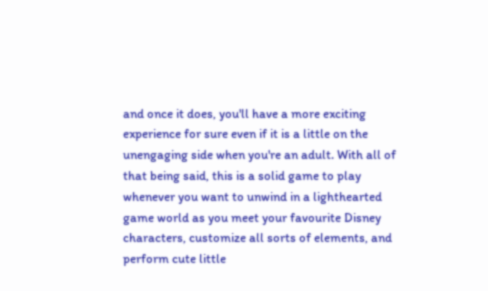and once it does, you'll have a more exciting experience for sure even if it is a little on the unengaging side when you're an adult. With all of that being said, this is a solid game to play whenever you want to unwind in a lighthearted game world as you meet your favourite Disney characters, customize all sorts of elements, and perform cute little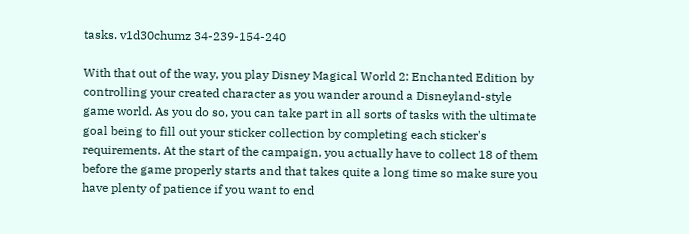tasks. v1d30chumz 34-239-154-240

With that out of the way, you play Disney Magical World 2: Enchanted Edition by controlling your created character as you wander around a Disneyland-style game world. As you do so, you can take part in all sorts of tasks with the ultimate goal being to fill out your sticker collection by completing each sticker's requirements. At the start of the campaign, you actually have to collect 18 of them before the game properly starts and that takes quite a long time so make sure you have plenty of patience if you want to end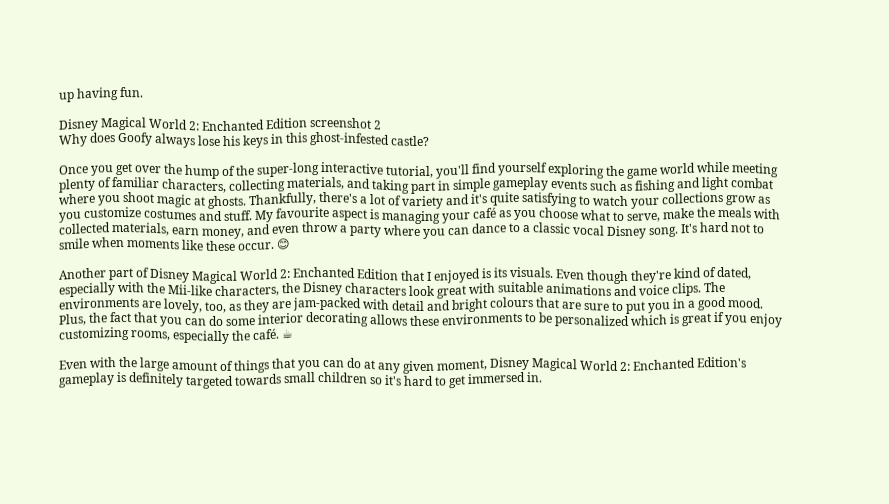up having fun.

Disney Magical World 2: Enchanted Edition screenshot 2
Why does Goofy always lose his keys in this ghost-infested castle?

Once you get over the hump of the super-long interactive tutorial, you'll find yourself exploring the game world while meeting plenty of familiar characters, collecting materials, and taking part in simple gameplay events such as fishing and light combat where you shoot magic at ghosts. Thankfully, there's a lot of variety and it's quite satisfying to watch your collections grow as you customize costumes and stuff. My favourite aspect is managing your café as you choose what to serve, make the meals with collected materials, earn money, and even throw a party where you can dance to a classic vocal Disney song. It's hard not to smile when moments like these occur. 😊

Another part of Disney Magical World 2: Enchanted Edition that I enjoyed is its visuals. Even though they're kind of dated, especially with the Mii-like characters, the Disney characters look great with suitable animations and voice clips. The environments are lovely, too, as they are jam-packed with detail and bright colours that are sure to put you in a good mood. Plus, the fact that you can do some interior decorating allows these environments to be personalized which is great if you enjoy customizing rooms, especially the café. ☕

Even with the large amount of things that you can do at any given moment, Disney Magical World 2: Enchanted Edition's gameplay is definitely targeted towards small children so it's hard to get immersed in.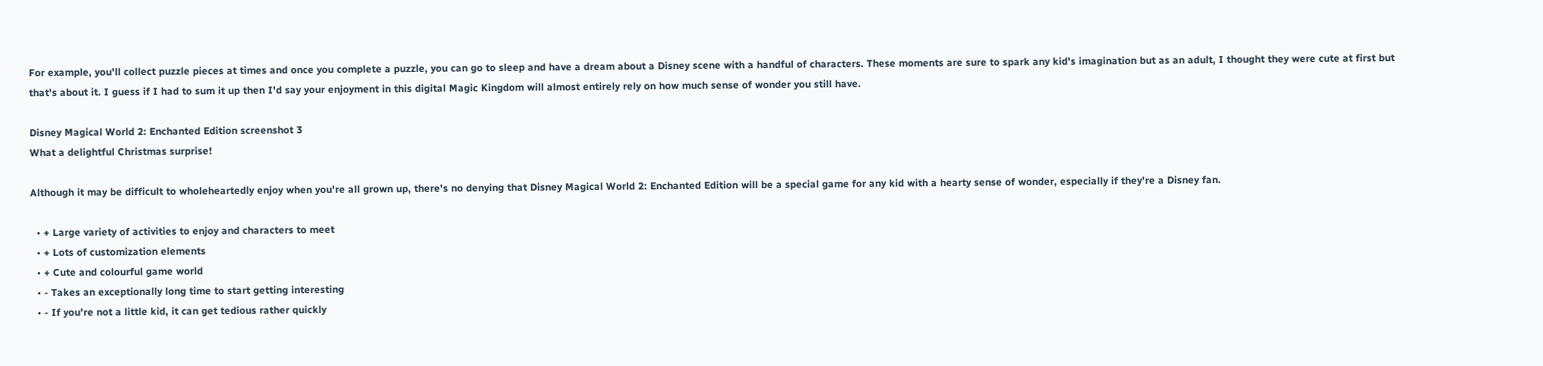For example, you'll collect puzzle pieces at times and once you complete a puzzle, you can go to sleep and have a dream about a Disney scene with a handful of characters. These moments are sure to spark any kid's imagination but as an adult, I thought they were cute at first but that's about it. I guess if I had to sum it up then I'd say your enjoyment in this digital Magic Kingdom will almost entirely rely on how much sense of wonder you still have.

Disney Magical World 2: Enchanted Edition screenshot 3
What a delightful Christmas surprise!

Although it may be difficult to wholeheartedly enjoy when you're all grown up, there's no denying that Disney Magical World 2: Enchanted Edition will be a special game for any kid with a hearty sense of wonder, especially if they're a Disney fan.

  • + Large variety of activities to enjoy and characters to meet
  • + Lots of customization elements
  • + Cute and colourful game world
  • - Takes an exceptionally long time to start getting interesting
  • - If you're not a little kid, it can get tedious rather quickly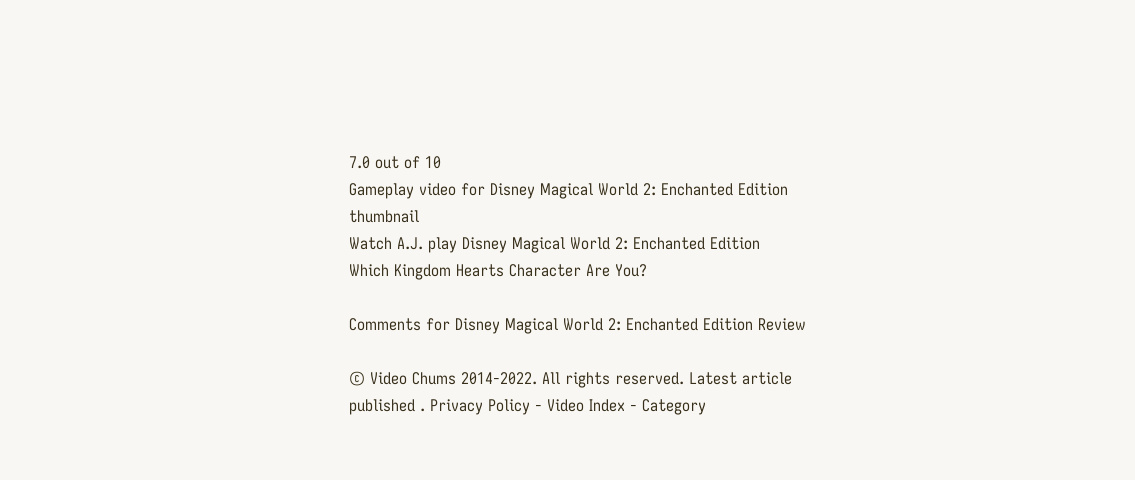7.0 out of 10
Gameplay video for Disney Magical World 2: Enchanted Edition thumbnail
Watch A.J. play Disney Magical World 2: Enchanted Edition
Which Kingdom Hearts Character Are You?

Comments for Disney Magical World 2: Enchanted Edition Review

© Video Chums 2014-2022. All rights reserved. Latest article published . Privacy Policy - Video Index - Category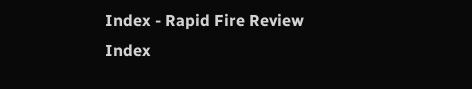Index - Rapid Fire Review Index